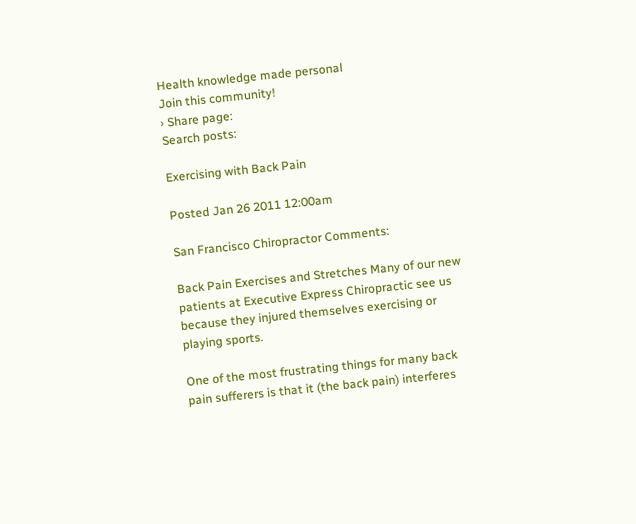Health knowledge made personal
Join this community!
› Share page:
Search posts:

Exercising with Back Pain

Posted Jan 26 2011 12:00am

San Francisco Chiropractor Comments:

Back Pain Exercises and Stretches Many of our new patients at Executive Express Chiropractic see us because they injured themselves exercising or playing sports.

One of the most frustrating things for many back pain sufferers is that it (the back pain) interferes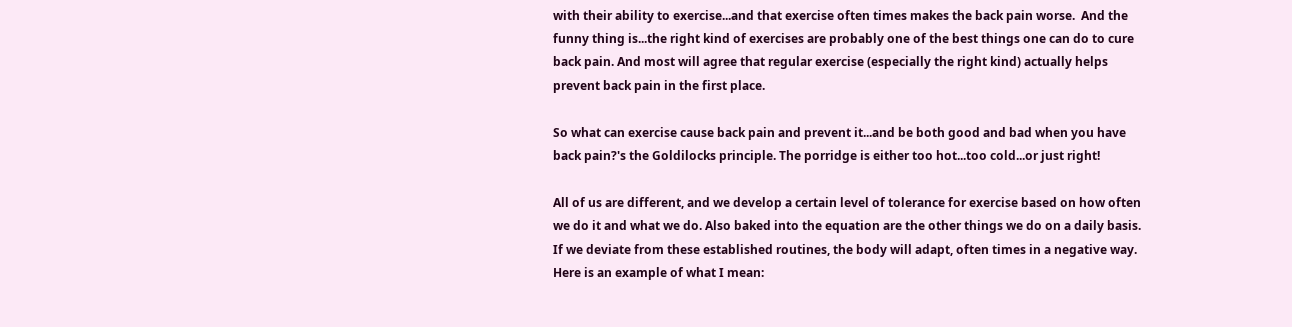with their ability to exercise...and that exercise often times makes the back pain worse.  And the funny thing is...the right kind of exercises are probably one of the best things one can do to cure back pain. And most will agree that regular exercise (especially the right kind) actually helps prevent back pain in the first place.

So what can exercise cause back pain and prevent it...and be both good and bad when you have back pain?'s the Goldilocks principle. The porridge is either too hot...too cold...or just right!

All of us are different, and we develop a certain level of tolerance for exercise based on how often we do it and what we do. Also baked into the equation are the other things we do on a daily basis. If we deviate from these established routines, the body will adapt, often times in a negative way. Here is an example of what I mean: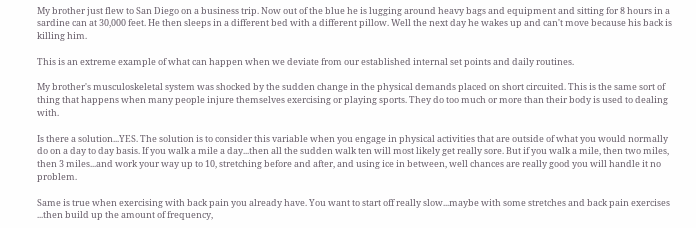My brother just flew to San Diego on a business trip. Now out of the blue he is lugging around heavy bags and equipment and sitting for 8 hours in a sardine can at 30,000 feet. He then sleeps in a different bed with a different pillow. Well the next day he wakes up and can't move because his back is killing him.

This is an extreme example of what can happen when we deviate from our established internal set points and daily routines.

My brother's musculoskeletal system was shocked by the sudden change in the physical demands placed on short circuited. This is the same sort of thing that happens when many people injure themselves exercising or playing sports. They do too much or more than their body is used to dealing with.

Is there a solution...YES. The solution is to consider this variable when you engage in physical activities that are outside of what you would normally do on a day to day basis. If you walk a mile a day...then all the sudden walk ten will most likely get really sore. But if you walk a mile, then two miles, then 3 miles...and work your way up to 10, stretching before and after, and using ice in between, well chances are really good you will handle it no problem.

Same is true when exercising with back pain you already have. You want to start off really slow...maybe with some stretches and back pain exercises ...then build up the amount of frequency,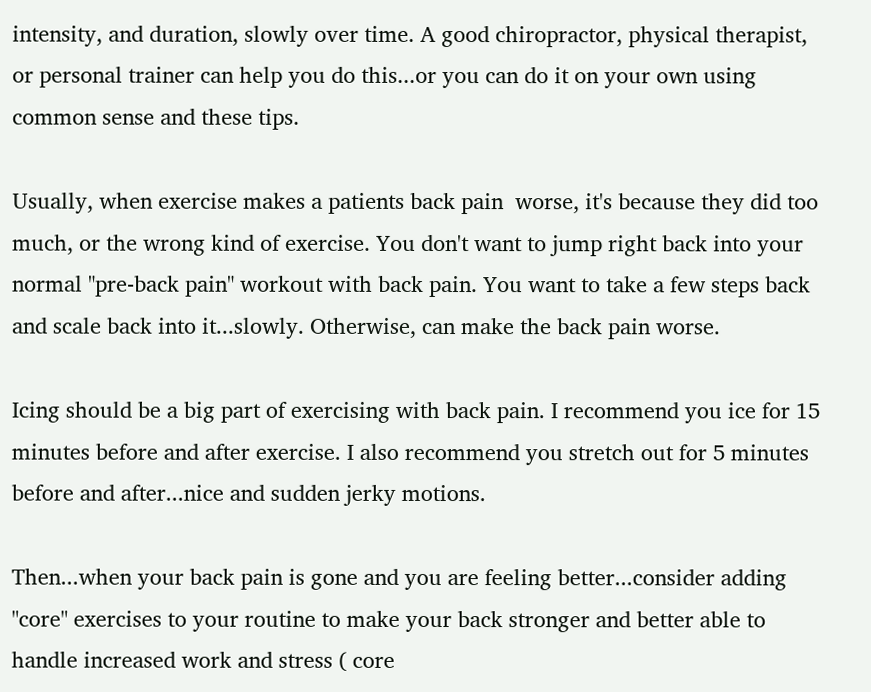intensity, and duration, slowly over time. A good chiropractor, physical therapist, or personal trainer can help you do this...or you can do it on your own using common sense and these tips.

Usually, when exercise makes a patients back pain  worse, it's because they did too much, or the wrong kind of exercise. You don't want to jump right back into your normal "pre-back pain" workout with back pain. You want to take a few steps back and scale back into it...slowly. Otherwise, can make the back pain worse.

Icing should be a big part of exercising with back pain. I recommend you ice for 15 minutes before and after exercise. I also recommend you stretch out for 5 minutes before and after...nice and sudden jerky motions.

Then...when your back pain is gone and you are feeling better...consider adding "core" exercises to your routine to make your back stronger and better able to handle increased work and stress ( core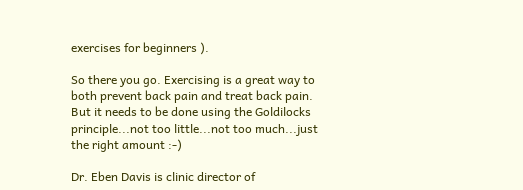exercises for beginners ).

So there you go. Exercising is a great way to both prevent back pain and treat back pain. But it needs to be done using the Goldilocks principle...not too little...not too much...just the right amount :-)

Dr. Eben Davis is clinic director of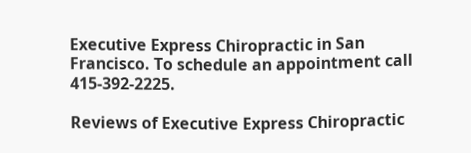Executive Express Chiropractic in San Francisco. To schedule an appointment call 415-392-2225.

Reviews of Executive Express Chiropractic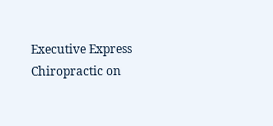Executive Express Chiropractic on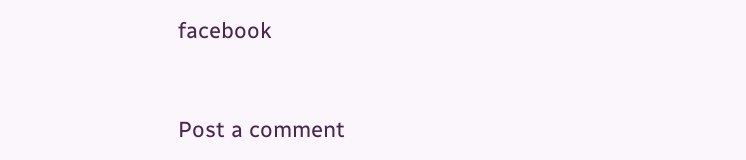facebook


Post a comment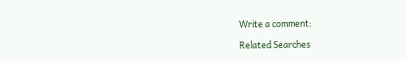Write a comment:

Related Searches